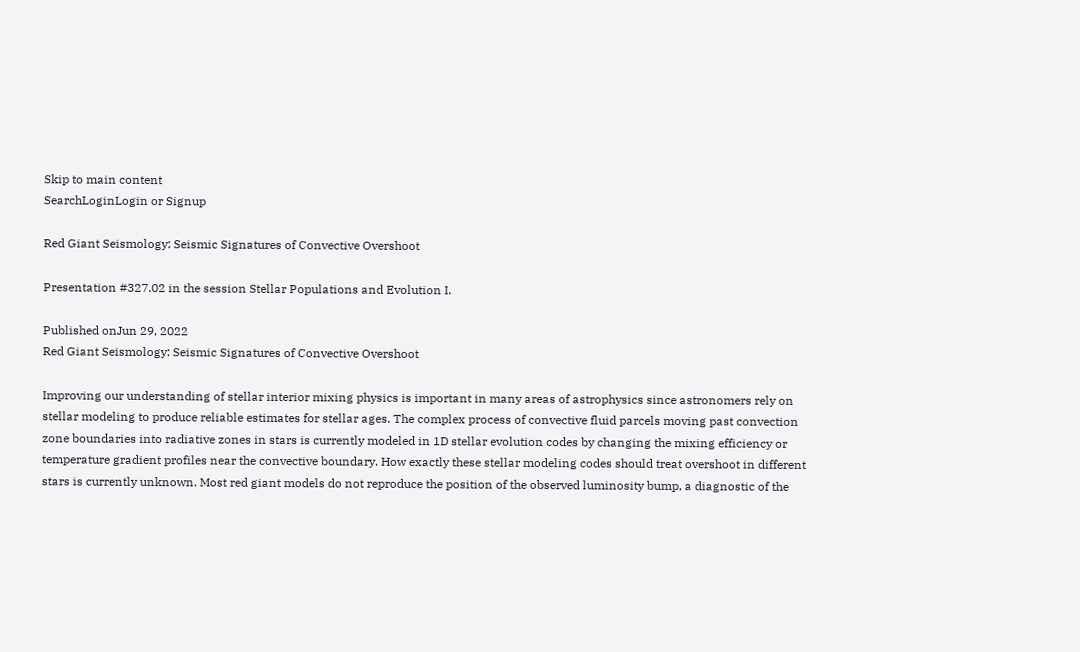Skip to main content
SearchLoginLogin or Signup

Red Giant Seismology: Seismic Signatures of Convective Overshoot

Presentation #327.02 in the session Stellar Populations and Evolution I.

Published onJun 29, 2022
Red Giant Seismology: Seismic Signatures of Convective Overshoot

Improving our understanding of stellar interior mixing physics is important in many areas of astrophysics since astronomers rely on stellar modeling to produce reliable estimates for stellar ages. The complex process of convective fluid parcels moving past convection zone boundaries into radiative zones in stars is currently modeled in 1D stellar evolution codes by changing the mixing efficiency or temperature gradient profiles near the convective boundary. How exactly these stellar modeling codes should treat overshoot in different stars is currently unknown. Most red giant models do not reproduce the position of the observed luminosity bump, a diagnostic of the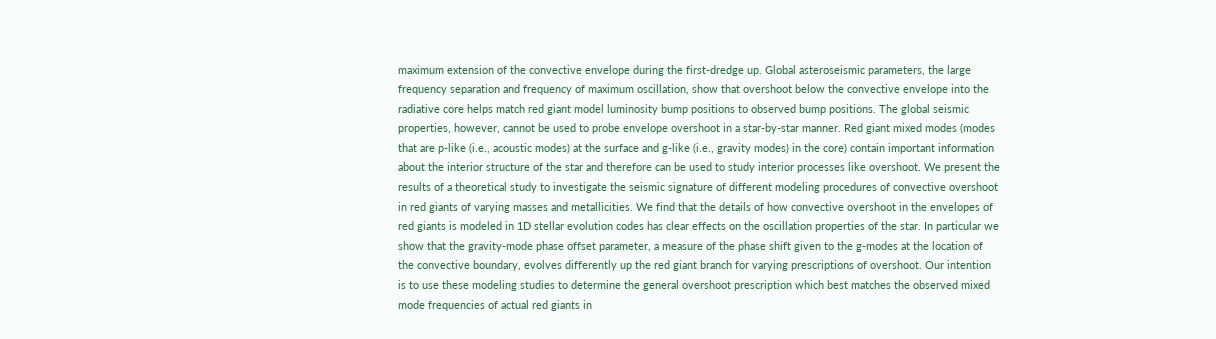maximum extension of the convective envelope during the first-dredge up. Global asteroseismic parameters, the large frequency separation and frequency of maximum oscillation, show that overshoot below the convective envelope into the radiative core helps match red giant model luminosity bump positions to observed bump positions. The global seismic properties, however, cannot be used to probe envelope overshoot in a star-by-star manner. Red giant mixed modes (modes that are p-like (i.e., acoustic modes) at the surface and g-like (i.e., gravity modes) in the core) contain important information about the interior structure of the star and therefore can be used to study interior processes like overshoot. We present the results of a theoretical study to investigate the seismic signature of different modeling procedures of convective overshoot in red giants of varying masses and metallicities. We find that the details of how convective overshoot in the envelopes of red giants is modeled in 1D stellar evolution codes has clear effects on the oscillation properties of the star. In particular we show that the gravity-mode phase offset parameter, a measure of the phase shift given to the g-modes at the location of the convective boundary, evolves differently up the red giant branch for varying prescriptions of overshoot. Our intention is to use these modeling studies to determine the general overshoot prescription which best matches the observed mixed mode frequencies of actual red giants in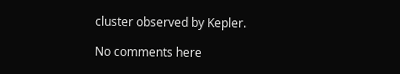cluster observed by Kepler.

No comments here